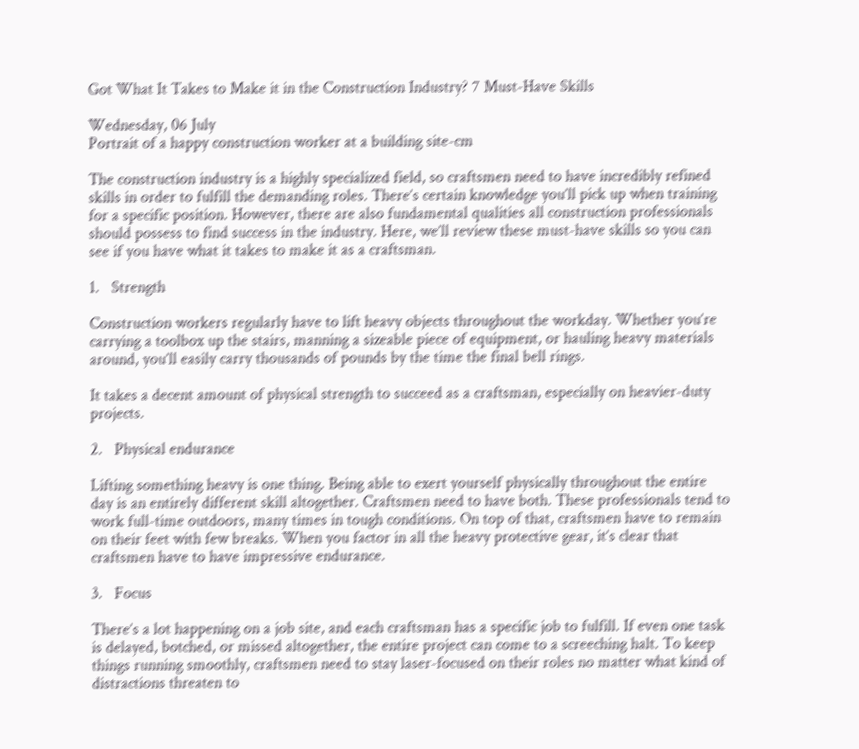Got What It Takes to Make it in the Construction Industry? 7 Must-Have Skills

Wednesday, 06 July
Portrait of a happy construction worker at a building site-cm

The construction industry is a highly specialized field, so craftsmen need to have incredibly refined skills in order to fulfill the demanding roles. There’s certain knowledge you’ll pick up when training for a specific position. However, there are also fundamental qualities all construction professionals should possess to find success in the industry. Here, we’ll review these must-have skills so you can see if you have what it takes to make it as a craftsman.

1.   Strength

Construction workers regularly have to lift heavy objects throughout the workday. Whether you’re carrying a toolbox up the stairs, manning a sizeable piece of equipment, or hauling heavy materials around, you’ll easily carry thousands of pounds by the time the final bell rings.

It takes a decent amount of physical strength to succeed as a craftsman, especially on heavier-duty projects.

2.   Physical endurance

Lifting something heavy is one thing. Being able to exert yourself physically throughout the entire day is an entirely different skill altogether. Craftsmen need to have both. These professionals tend to work full-time outdoors, many times in tough conditions. On top of that, craftsmen have to remain on their feet with few breaks. When you factor in all the heavy protective gear, it’s clear that craftsmen have to have impressive endurance.

3.   Focus

There’s a lot happening on a job site, and each craftsman has a specific job to fulfill. If even one task is delayed, botched, or missed altogether, the entire project can come to a screeching halt. To keep things running smoothly, craftsmen need to stay laser-focused on their roles no matter what kind of distractions threaten to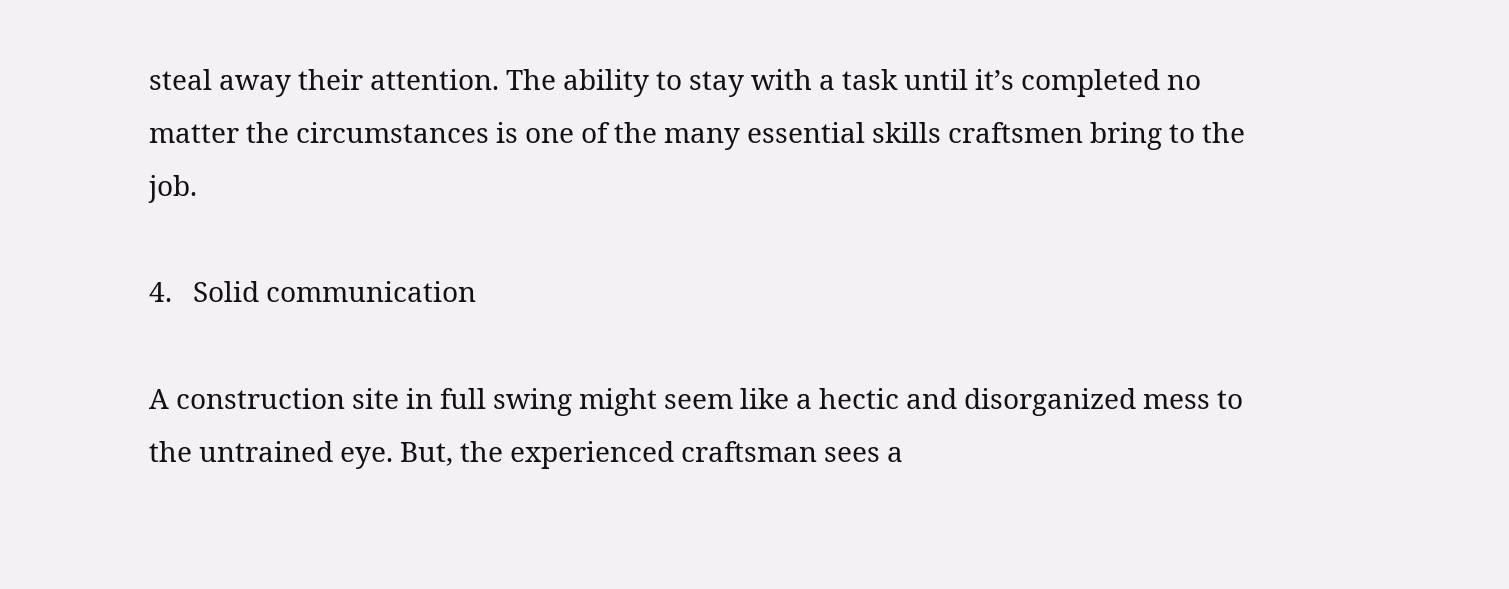steal away their attention. The ability to stay with a task until it’s completed no matter the circumstances is one of the many essential skills craftsmen bring to the job.

4.   Solid communication

A construction site in full swing might seem like a hectic and disorganized mess to the untrained eye. But, the experienced craftsman sees a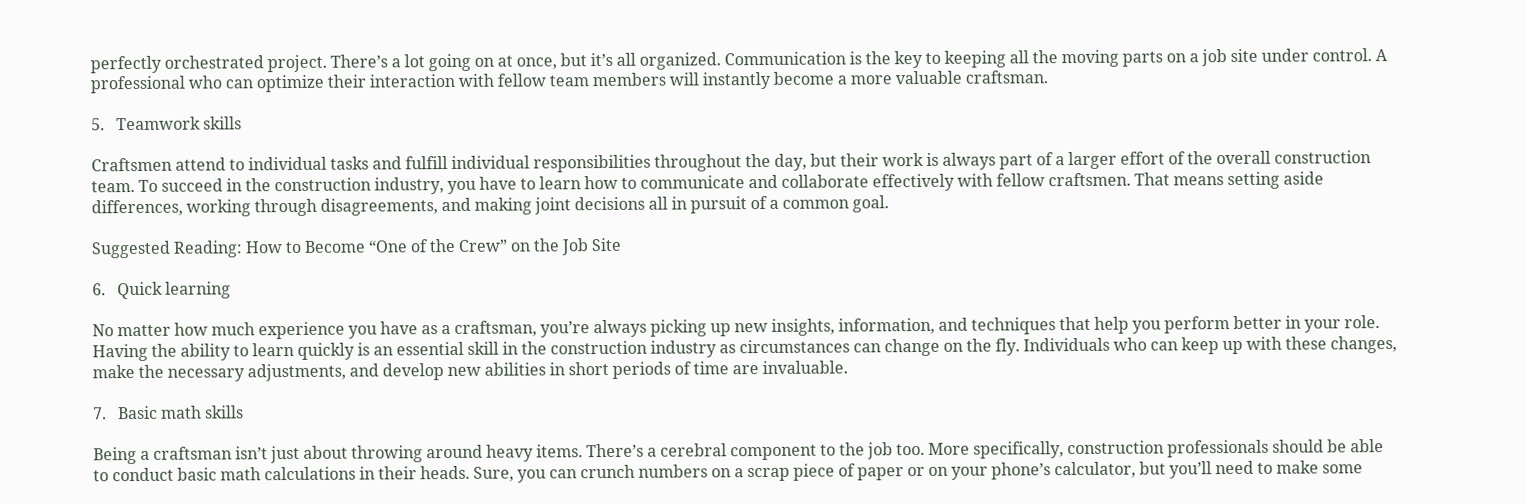perfectly orchestrated project. There’s a lot going on at once, but it’s all organized. Communication is the key to keeping all the moving parts on a job site under control. A professional who can optimize their interaction with fellow team members will instantly become a more valuable craftsman.

5.   Teamwork skills

Craftsmen attend to individual tasks and fulfill individual responsibilities throughout the day, but their work is always part of a larger effort of the overall construction team. To succeed in the construction industry, you have to learn how to communicate and collaborate effectively with fellow craftsmen. That means setting aside differences, working through disagreements, and making joint decisions all in pursuit of a common goal.

Suggested Reading: How to Become “One of the Crew” on the Job Site

6.   Quick learning

No matter how much experience you have as a craftsman, you’re always picking up new insights, information, and techniques that help you perform better in your role. Having the ability to learn quickly is an essential skill in the construction industry as circumstances can change on the fly. Individuals who can keep up with these changes, make the necessary adjustments, and develop new abilities in short periods of time are invaluable.

7.   Basic math skills

Being a craftsman isn’t just about throwing around heavy items. There’s a cerebral component to the job too. More specifically, construction professionals should be able to conduct basic math calculations in their heads. Sure, you can crunch numbers on a scrap piece of paper or on your phone’s calculator, but you’ll need to make some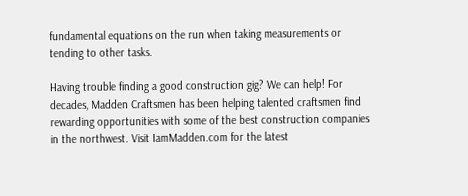fundamental equations on the run when taking measurements or tending to other tasks.

Having trouble finding a good construction gig? We can help! For decades, Madden Craftsmen has been helping talented craftsmen find rewarding opportunities with some of the best construction companies in the northwest. Visit IamMadden.com for the latest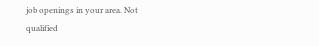job openings in your area. Not qualified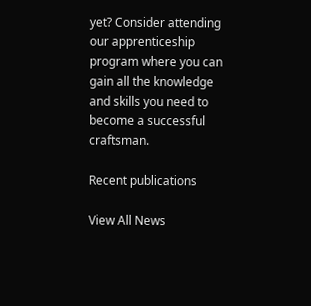yet? Consider attending our apprenticeship program where you can gain all the knowledge and skills you need to become a successful craftsman.

Recent publications

View All News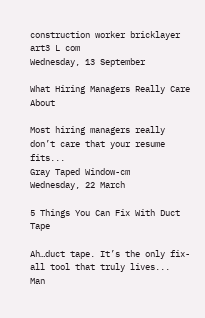construction worker bricklayer art3 L com
Wednesday, 13 September

What Hiring Managers Really Care About

Most hiring managers really don’t care that your resume fits...
Gray Taped Window-cm
Wednesday, 22 March

5 Things You Can Fix With Duct Tape

Ah…duct tape. It’s the only fix-all tool that truly lives...
Man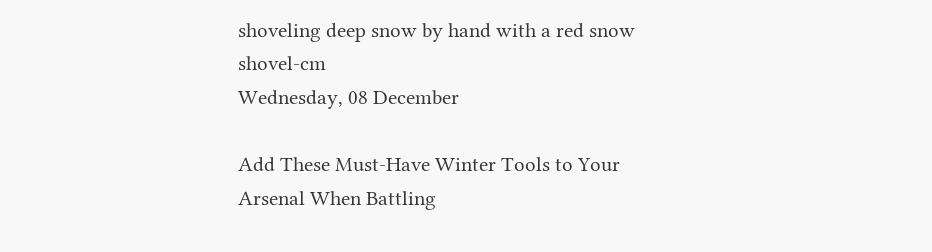shoveling deep snow by hand with a red snow shovel-cm
Wednesday, 08 December

Add These Must-Have Winter Tools to Your Arsenal When Battling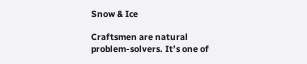Snow & Ice

Craftsmen are natural problem-solvers. It’s one of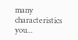many characteristics you...